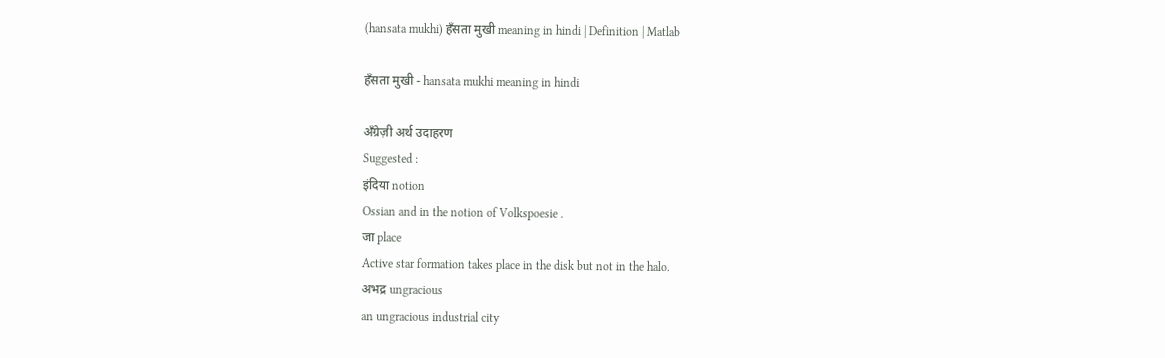(hansata mukhi) हँसता मुखी meaning in hindi | Definition | Matlab

हँसता मुखी - hansata mukhi meaning in hindi

अँग्रेज़ी अर्थ उदाहरण
Suggested :
इंदिया notion
Ossian and in the notion of Volkspoesie .
जा place
Active star formation takes place in the disk but not in the halo.
अभद्र ungracious
an ungracious industrial city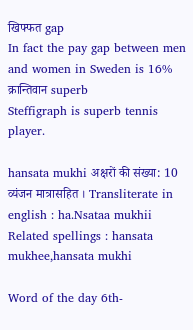खिफ्फत gap
In fact the pay gap between men and women in Sweden is 16%
क्रान्तिवान superb
Steffigraph is superb tennis player.

hansata mukhi अक्षरों की संख्या: 10 व्यंजन मात्रासहित । Transliterate in english : ha.Nsataa mukhii
Related spellings : hansata mukhee,hansata mukhi

Word of the day 6th-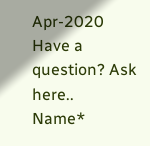Apr-2020
Have a question? Ask here..
Name*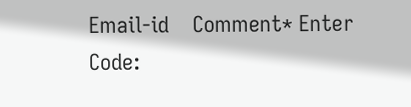Email-id    Comment* Enter Code: